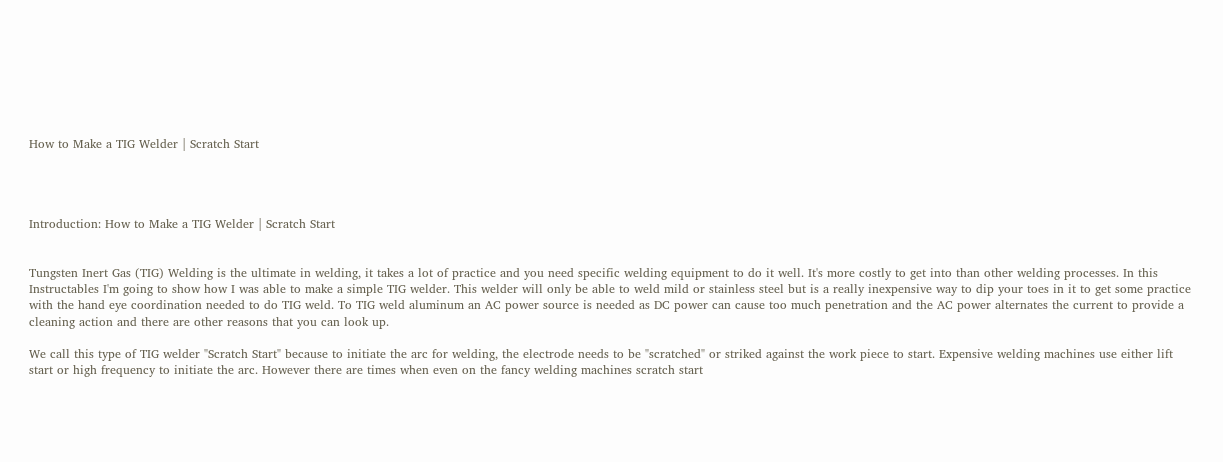How to Make a TIG Welder | Scratch Start




Introduction: How to Make a TIG Welder | Scratch Start


Tungsten Inert Gas (TIG) Welding is the ultimate in welding, it takes a lot of practice and you need specific welding equipment to do it well. It's more costly to get into than other welding processes. In this Instructables I'm going to show how I was able to make a simple TIG welder. This welder will only be able to weld mild or stainless steel but is a really inexpensive way to dip your toes in it to get some practice with the hand eye coordination needed to do TIG weld. To TIG weld aluminum an AC power source is needed as DC power can cause too much penetration and the AC power alternates the current to provide a cleaning action and there are other reasons that you can look up.

We call this type of TIG welder "Scratch Start" because to initiate the arc for welding, the electrode needs to be "scratched" or striked against the work piece to start. Expensive welding machines use either lift start or high frequency to initiate the arc. However there are times when even on the fancy welding machines scratch start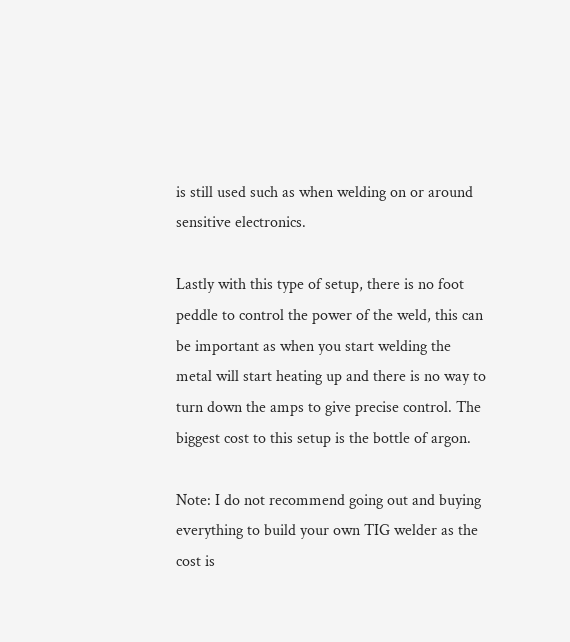is still used such as when welding on or around sensitive electronics.

Lastly with this type of setup, there is no foot peddle to control the power of the weld, this can be important as when you start welding the metal will start heating up and there is no way to turn down the amps to give precise control. The biggest cost to this setup is the bottle of argon.

Note: I do not recommend going out and buying everything to build your own TIG welder as the cost is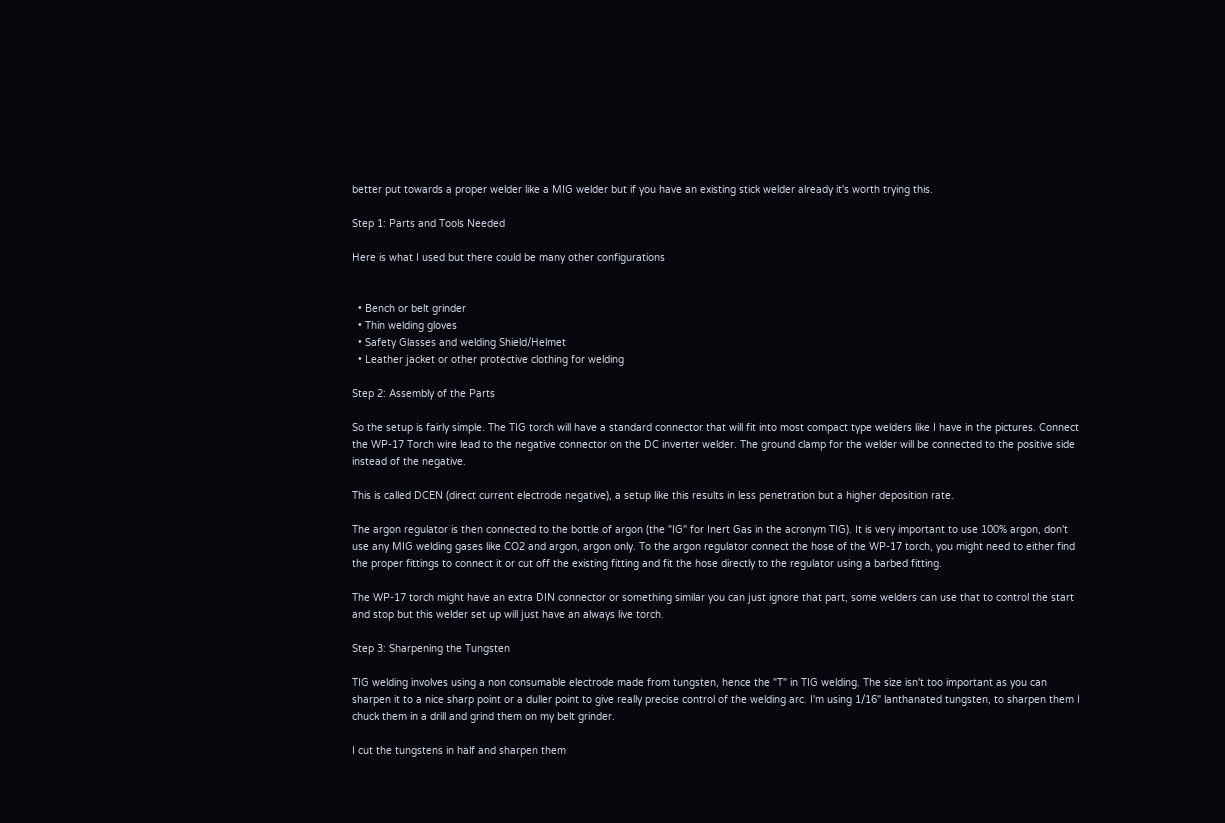better put towards a proper welder like a MIG welder but if you have an existing stick welder already it's worth trying this.

Step 1: Parts and Tools Needed

Here is what I used but there could be many other configurations


  • Bench or belt grinder
  • Thin welding gloves
  • Safety Glasses and welding Shield/Helmet
  • Leather jacket or other protective clothing for welding

Step 2: Assembly of the Parts

So the setup is fairly simple. The TIG torch will have a standard connector that will fit into most compact type welders like I have in the pictures. Connect the WP-17 Torch wire lead to the negative connector on the DC inverter welder. The ground clamp for the welder will be connected to the positive side instead of the negative.

This is called DCEN (direct current electrode negative), a setup like this results in less penetration but a higher deposition rate.

The argon regulator is then connected to the bottle of argon (the "IG" for Inert Gas in the acronym TIG). It is very important to use 100% argon, don't use any MIG welding gases like CO2 and argon, argon only. To the argon regulator connect the hose of the WP-17 torch, you might need to either find the proper fittings to connect it or cut off the existing fitting and fit the hose directly to the regulator using a barbed fitting.

The WP-17 torch might have an extra DIN connector or something similar you can just ignore that part, some welders can use that to control the start and stop but this welder set up will just have an always live torch.

Step 3: Sharpening the Tungsten

TIG welding involves using a non consumable electrode made from tungsten, hence the "T" in TIG welding. The size isn't too important as you can sharpen it to a nice sharp point or a duller point to give really precise control of the welding arc. I'm using 1/16" lanthanated tungsten, to sharpen them I chuck them in a drill and grind them on my belt grinder.

I cut the tungstens in half and sharpen them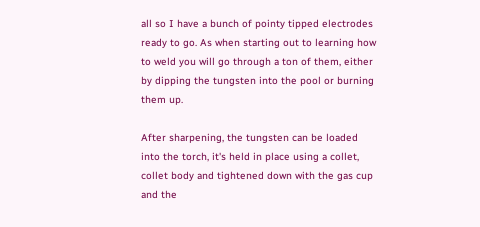all so I have a bunch of pointy tipped electrodes ready to go. As when starting out to learning how to weld you will go through a ton of them, either by dipping the tungsten into the pool or burning them up.

After sharpening, the tungsten can be loaded into the torch, it's held in place using a collet, collet body and tightened down with the gas cup and the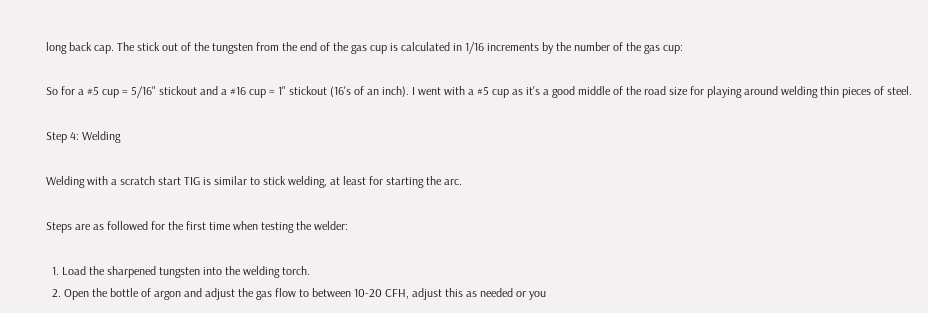long back cap. The stick out of the tungsten from the end of the gas cup is calculated in 1/16 increments by the number of the gas cup:

So for a #5 cup = 5/16" stickout and a #16 cup = 1" stickout (16's of an inch). I went with a #5 cup as it's a good middle of the road size for playing around welding thin pieces of steel.

Step 4: Welding

Welding with a scratch start TIG is similar to stick welding, at least for starting the arc.

Steps are as followed for the first time when testing the welder:

  1. Load the sharpened tungsten into the welding torch.
  2. Open the bottle of argon and adjust the gas flow to between 10-20 CFH, adjust this as needed or you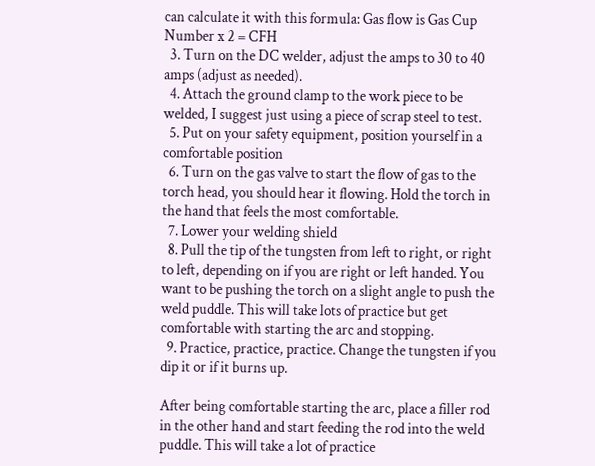can calculate it with this formula: Gas flow is Gas Cup Number x 2 = CFH
  3. Turn on the DC welder, adjust the amps to 30 to 40 amps (adjust as needed).
  4. Attach the ground clamp to the work piece to be welded, I suggest just using a piece of scrap steel to test.
  5. Put on your safety equipment, position yourself in a comfortable position
  6. Turn on the gas valve to start the flow of gas to the torch head, you should hear it flowing. Hold the torch in the hand that feels the most comfortable.
  7. Lower your welding shield
  8. Pull the tip of the tungsten from left to right, or right to left, depending on if you are right or left handed. You want to be pushing the torch on a slight angle to push the weld puddle. This will take lots of practice but get comfortable with starting the arc and stopping.
  9. Practice, practice, practice. Change the tungsten if you dip it or if it burns up.

After being comfortable starting the arc, place a filler rod in the other hand and start feeding the rod into the weld puddle. This will take a lot of practice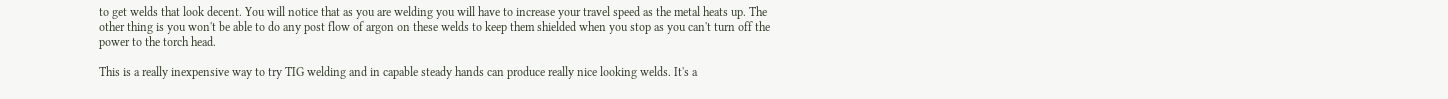to get welds that look decent. You will notice that as you are welding you will have to increase your travel speed as the metal heats up. The other thing is you won't be able to do any post flow of argon on these welds to keep them shielded when you stop as you can't turn off the power to the torch head.

This is a really inexpensive way to try TIG welding and in capable steady hands can produce really nice looking welds. It's a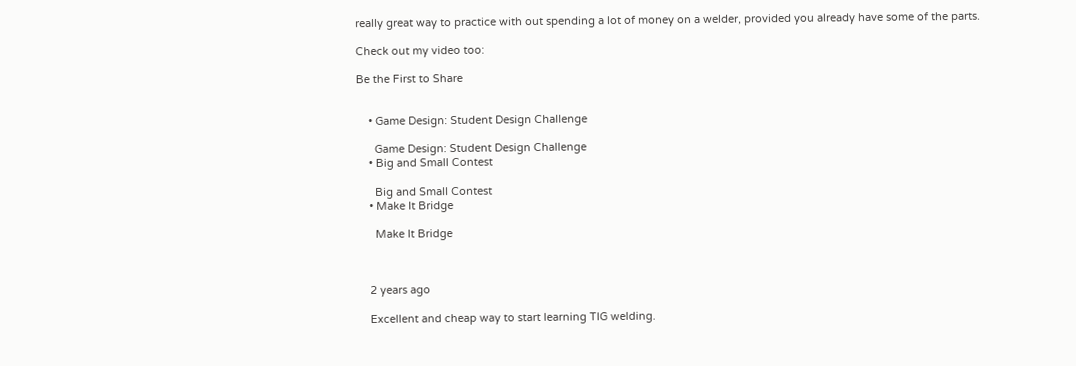really great way to practice with out spending a lot of money on a welder, provided you already have some of the parts.

Check out my video too:

Be the First to Share


    • Game Design: Student Design Challenge

      Game Design: Student Design Challenge
    • Big and Small Contest

      Big and Small Contest
    • Make It Bridge

      Make It Bridge



    2 years ago

    Excellent and cheap way to start learning TIG welding.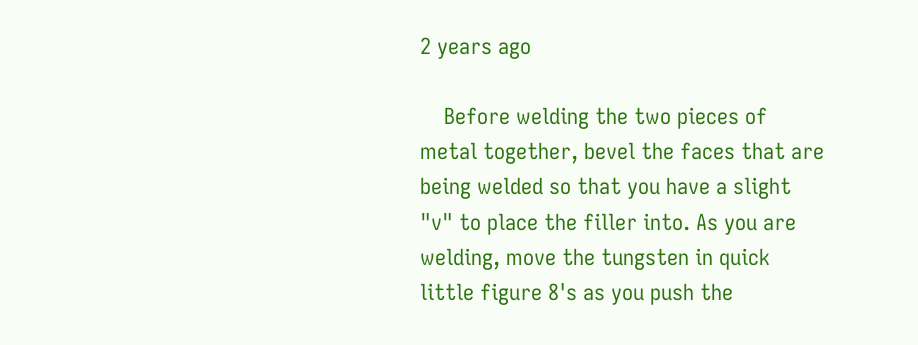2 years ago

    Before welding the two pieces of metal together, bevel the faces that are being welded so that you have a slight "v" to place the filler into. As you are welding, move the tungsten in quick little figure 8's as you push the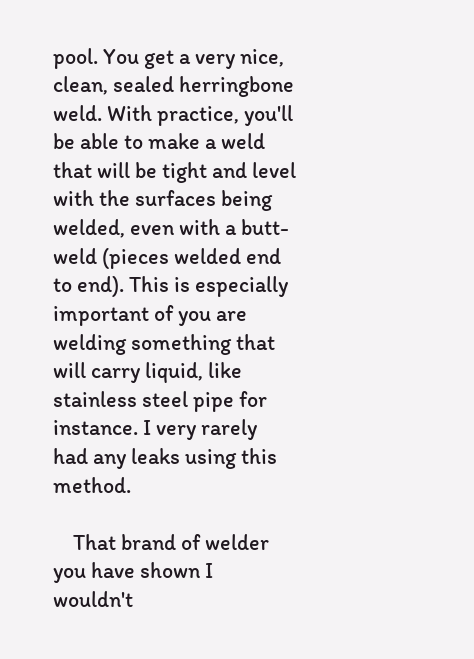pool. You get a very nice, clean, sealed herringbone weld. With practice, you'll be able to make a weld that will be tight and level with the surfaces being welded, even with a butt-weld (pieces welded end to end). This is especially important of you are welding something that will carry liquid, like stainless steel pipe for instance. I very rarely had any leaks using this method.

    That brand of welder you have shown I wouldn't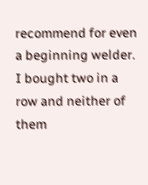recommend for even a beginning welder. I bought two in a row and neither of them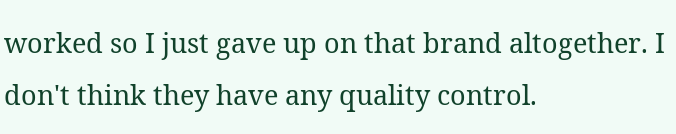worked so I just gave up on that brand altogether. I don't think they have any quality control.